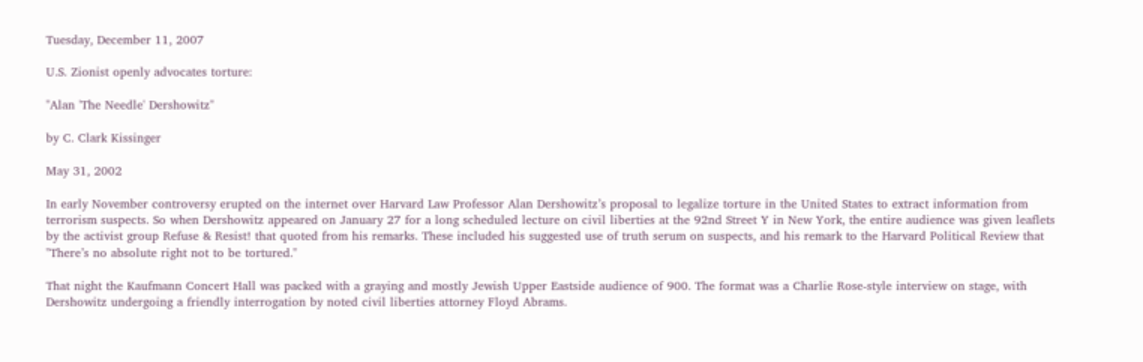Tuesday, December 11, 2007

U.S. Zionist openly advocates torture:

"Alan 'The Needle' Dershowitz"

by C. Clark Kissinger

May 31, 2002

In early November controversy erupted on the internet over Harvard Law Professor Alan Dershowitz’s proposal to legalize torture in the United States to extract information from terrorism suspects. So when Dershowitz appeared on January 27 for a long scheduled lecture on civil liberties at the 92nd Street Y in New York, the entire audience was given leaflets by the activist group Refuse & Resist! that quoted from his remarks. These included his suggested use of truth serum on suspects, and his remark to the Harvard Political Review that "There’s no absolute right not to be tortured."

That night the Kaufmann Concert Hall was packed with a graying and mostly Jewish Upper Eastside audience of 900. The format was a Charlie Rose-style interview on stage, with Dershowitz undergoing a friendly interrogation by noted civil liberties attorney Floyd Abrams.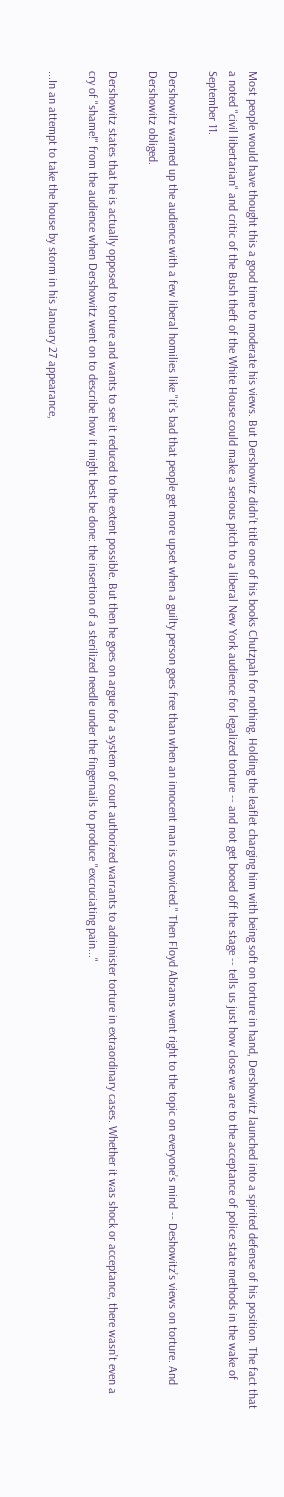Most people would have thought this a good time to moderate his views. But Dershowitz didn’t title one of his books Chutzpah for nothing. Holding the leaflet charging him with being soft on torture in hand, Dershowitz launched into a spirited defense of his position. The fact that a noted "civil libertarian" and critic of the Bush theft of the White House could make a serious pitch to a liberal New York audience for legalized torture -- and not get booed off the stage -- tells us just how close we are to the acceptance of police state methods in the wake of September 11.

Dershowitz warmed up the audience with a few liberal homilies like "it’s bad that people get more upset when a guilty person goes free than when an innocent man is convicted." Then Floyd Abrams went right to the topic on everyone’s mind -- Deshowitz’s views on torture. And Dershowitz obliged.

Dershowitz states that he is actually opposed to torture and wants to see it reduced to the extent possible. But then he goes on argue for a system of court authorized warrants to administer torture in extraordinary cases. Whether it was shock or acceptance, there wasn’t even a cry of "shame!" from the audience when Dershowitz went on to describe how it might best be done: the insertion of a sterilized needle under the fingernails to produce "excruciating pain..."

...In an attempt to take the house by storm in his January 27 appearance,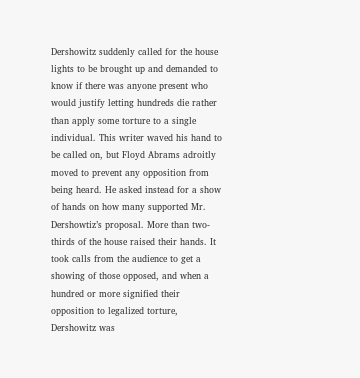Dershowitz suddenly called for the house lights to be brought up and demanded to know if there was anyone present who would justify letting hundreds die rather than apply some torture to a single individual. This writer waved his hand to be called on, but Floyd Abrams adroitly moved to prevent any opposition from being heard. He asked instead for a show of hands on how many supported Mr. Dershowtiz’s proposal. More than two-thirds of the house raised their hands. It took calls from the audience to get a showing of those opposed, and when a hundred or more signified their opposition to legalized torture, Dershowitz was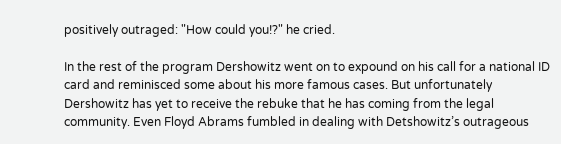positively outraged: "How could you!?" he cried.

In the rest of the program Dershowitz went on to expound on his call for a national ID card and reminisced some about his more famous cases. But unfortunately Dershowitz has yet to receive the rebuke that he has coming from the legal community. Even Floyd Abrams fumbled in dealing with Detshowitz’s outrageous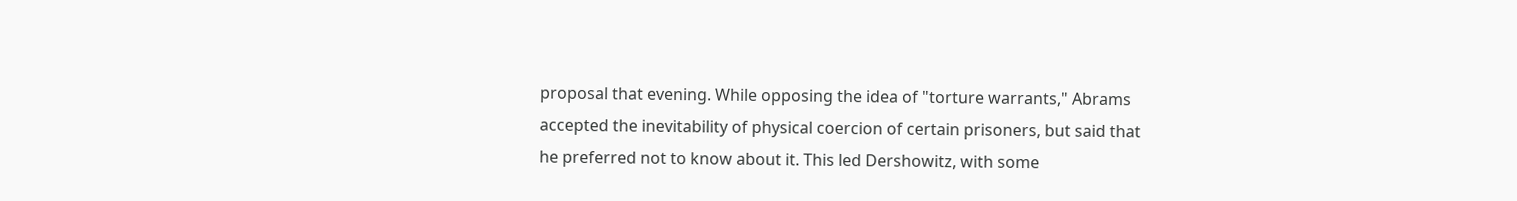proposal that evening. While opposing the idea of "torture warrants," Abrams accepted the inevitability of physical coercion of certain prisoners, but said that he preferred not to know about it. This led Dershowitz, with some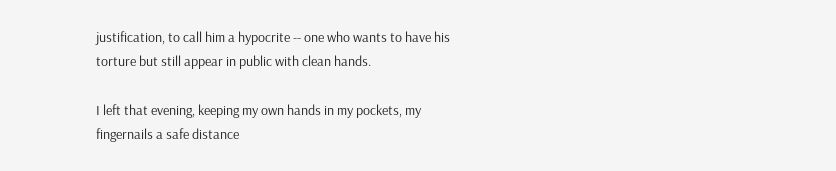justification, to call him a hypocrite -- one who wants to have his torture but still appear in public with clean hands.

I left that evening, keeping my own hands in my pockets, my fingernails a safe distance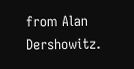from Alan Dershowitz.